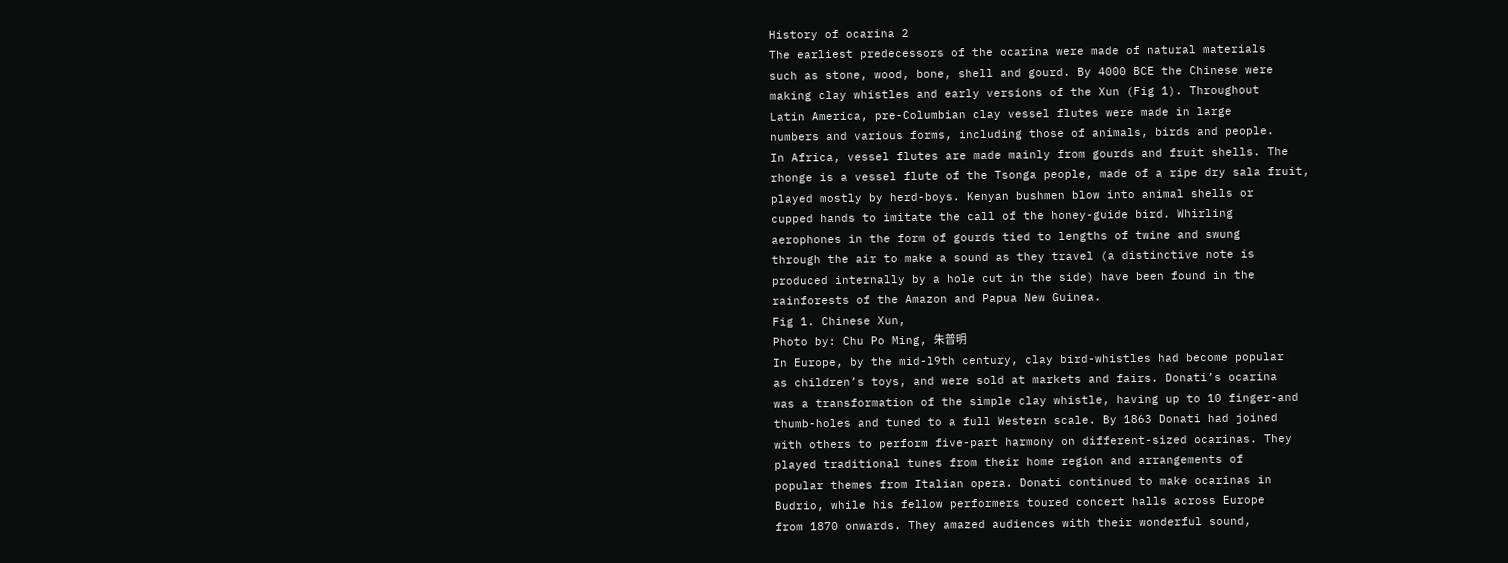History of ocarina 2
The earliest predecessors of the ocarina were made of natural materials
such as stone, wood, bone, shell and gourd. By 4000 BCE the Chinese were
making clay whistles and early versions of the Xun (Fig 1). Throughout
Latin America, pre-Columbian clay vessel flutes were made in large
numbers and various forms, including those of animals, birds and people.
In Africa, vessel flutes are made mainly from gourds and fruit shells. The
rhonge is a vessel flute of the Tsonga people, made of a ripe dry sala fruit,
played mostly by herd-boys. Kenyan bushmen blow into animal shells or
cupped hands to imitate the call of the honey-guide bird. Whirling
aerophones in the form of gourds tied to lengths of twine and swung
through the air to make a sound as they travel (a distinctive note is
produced internally by a hole cut in the side) have been found in the
rainforests of the Amazon and Papua New Guinea.
Fig 1. Chinese Xun,
Photo by: Chu Po Ming, 朱普明
In Europe, by the mid-l9th century, clay bird-whistles had become popular
as children’s toys, and were sold at markets and fairs. Donati’s ocarina
was a transformation of the simple clay whistle, having up to 10 finger-and
thumb-holes and tuned to a full Western scale. By 1863 Donati had joined
with others to perform five-part harmony on different-sized ocarinas. They
played traditional tunes from their home region and arrangements of
popular themes from Italian opera. Donati continued to make ocarinas in
Budrio, while his fellow performers toured concert halls across Europe
from 1870 onwards. They amazed audiences with their wonderful sound,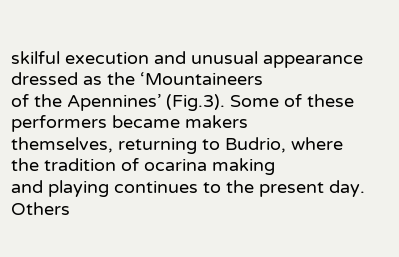skilful execution and unusual appearance dressed as the ‘Mountaineers
of the Apennines’ (Fig.3). Some of these performers became makers
themselves, returning to Budrio, where the tradition of ocarina making
and playing continues to the present day. Others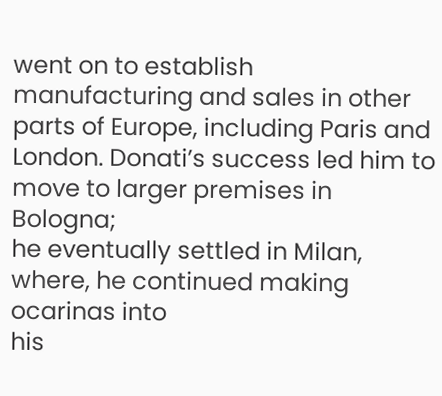went on to establish
manufacturing and sales in other parts of Europe, including Paris and
London. Donati’s success led him to move to larger premises in Bologna;
he eventually settled in Milan, where, he continued making ocarinas into
his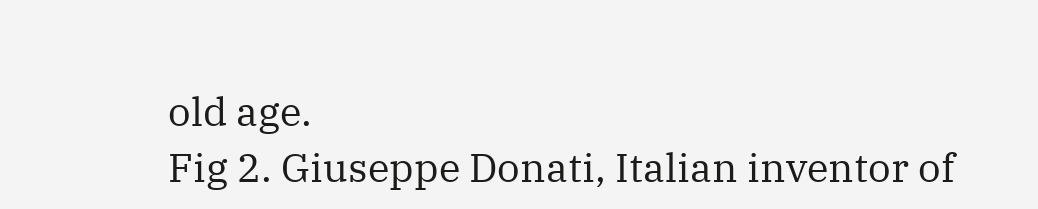old age.
Fig 2. Giuseppe Donati, Italian inventor of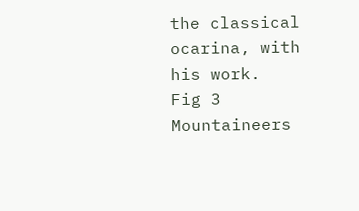the classical ocarina, with his work.
Fig 3 Mountaineers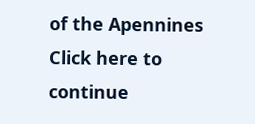of the Apennines
Click here to continue